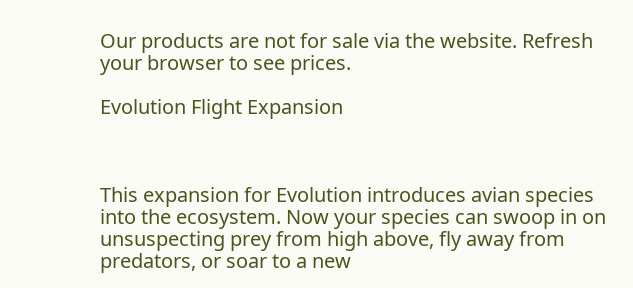Our products are not for sale via the website. Refresh your browser to see prices.

Evolution Flight Expansion



This expansion for Evolution introduces avian species into the ecosystem. Now your species can swoop in on unsuspecting prey from high above, fly away from predators, or soar to a new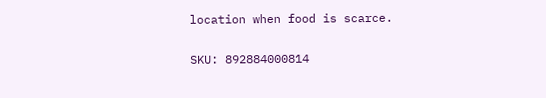location when food is scarce.

SKU: 892884000814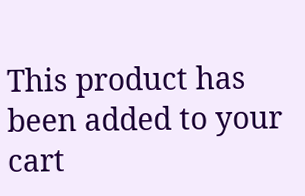This product has been added to your cart